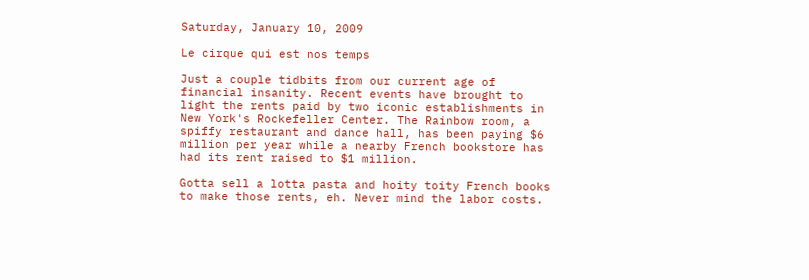Saturday, January 10, 2009

Le cirque qui est nos temps

Just a couple tidbits from our current age of financial insanity. Recent events have brought to light the rents paid by two iconic establishments in New York's Rockefeller Center. The Rainbow room, a spiffy restaurant and dance hall, has been paying $6 million per year while a nearby French bookstore has had its rent raised to $1 million.

Gotta sell a lotta pasta and hoity toity French books to make those rents, eh. Never mind the labor costs.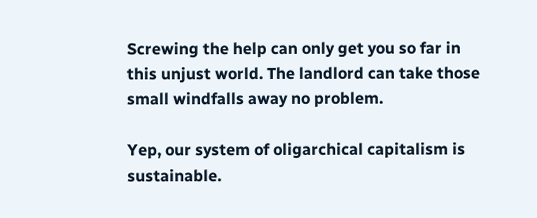Screwing the help can only get you so far in this unjust world. The landlord can take those small windfalls away no problem.

Yep, our system of oligarchical capitalism is sustainable.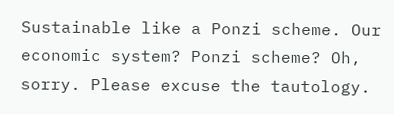Sustainable like a Ponzi scheme. Our economic system? Ponzi scheme? Oh, sorry. Please excuse the tautology.